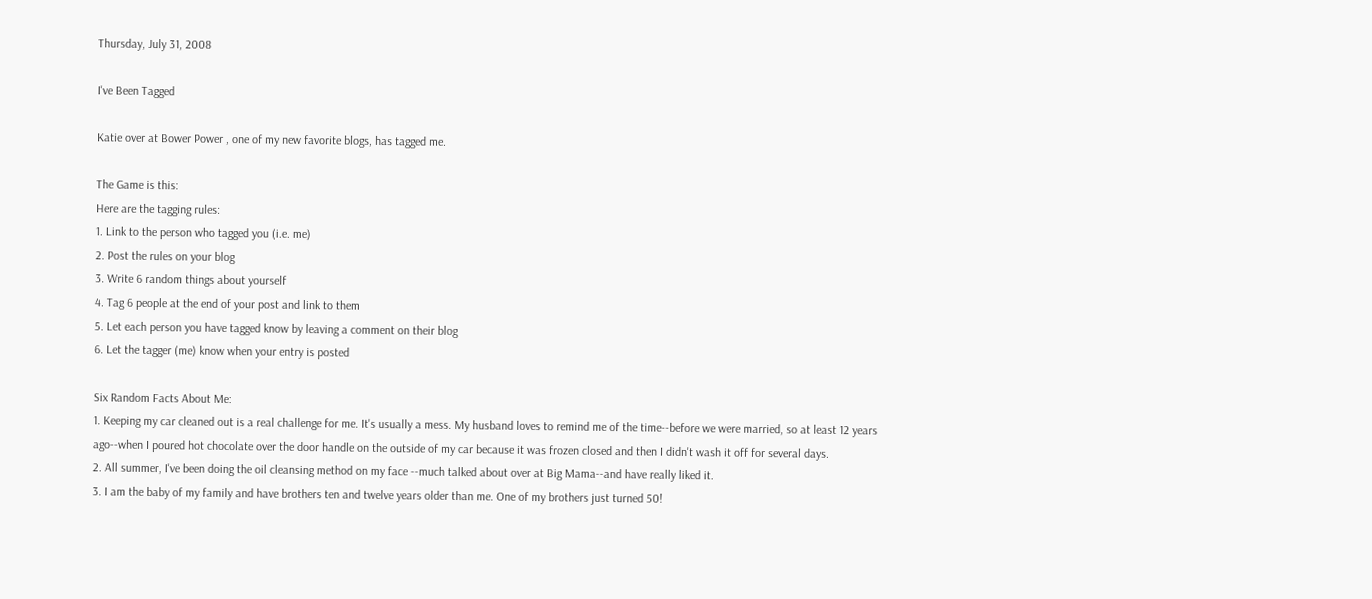Thursday, July 31, 2008

I've Been Tagged

Katie over at Bower Power , one of my new favorite blogs, has tagged me.

The Game is this:
Here are the tagging rules:
1. Link to the person who tagged you (i.e. me)
2. Post the rules on your blog
3. Write 6 random things about yourself
4. Tag 6 people at the end of your post and link to them
5. Let each person you have tagged know by leaving a comment on their blog
6. Let the tagger (me) know when your entry is posted

Six Random Facts About Me:
1. Keeping my car cleaned out is a real challenge for me. It's usually a mess. My husband loves to remind me of the time--before we were married, so at least 12 years ago--when I poured hot chocolate over the door handle on the outside of my car because it was frozen closed and then I didn't wash it off for several days.
2. All summer, I've been doing the oil cleansing method on my face --much talked about over at Big Mama--and have really liked it.
3. I am the baby of my family and have brothers ten and twelve years older than me. One of my brothers just turned 50!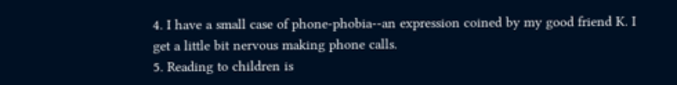4. I have a small case of phone-phobia--an expression coined by my good friend K. I get a little bit nervous making phone calls.
5. Reading to children is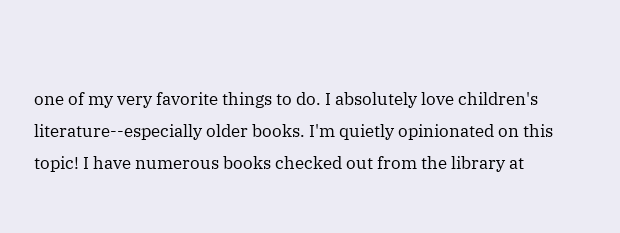one of my very favorite things to do. I absolutely love children's literature--especially older books. I'm quietly opinionated on this topic! I have numerous books checked out from the library at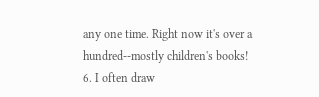any one time. Right now it's over a hundred--mostly children's books!
6. I often draw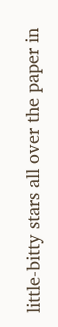little-bitty stars all over the paper in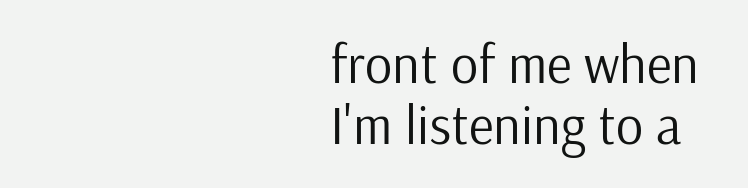front of me when I'm listening to a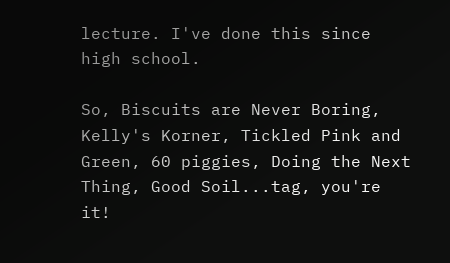lecture. I've done this since high school.

So, Biscuits are Never Boring, Kelly's Korner, Tickled Pink and Green, 60 piggies, Doing the Next Thing, Good Soil...tag, you're it!